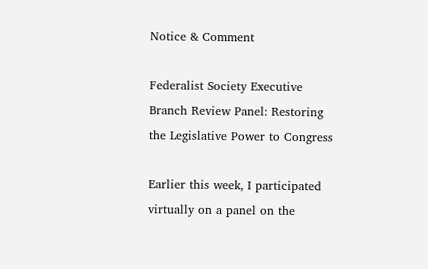Notice & Comment

Federalist Society Executive Branch Review Panel: Restoring the Legislative Power to Congress

Earlier this week, I participated virtually on a panel on the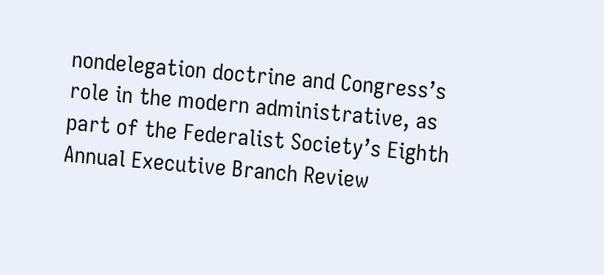nondelegation doctrine and Congress’s role in the modern administrative, as part of the Federalist Society’s Eighth Annual Executive Branch Review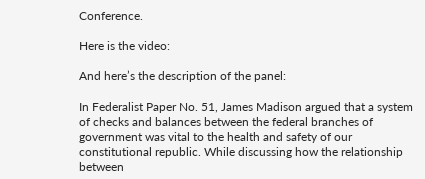Conference.

Here is the video:

And here’s the description of the panel:

In Federalist Paper No. 51, James Madison argued that a system of checks and balances between the federal branches of government was vital to the health and safety of our constitutional republic. While discussing how the relationship between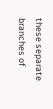these separate branches of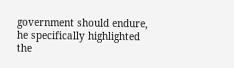government should endure, he specifically highlighted the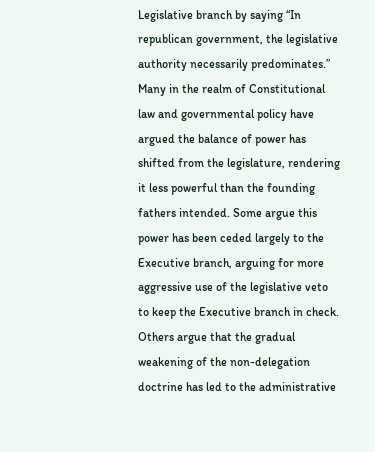Legislative branch by saying “In republican government, the legislative authority necessarily predominates.” Many in the realm of Constitutional law and governmental policy have argued the balance of power has shifted from the legislature, rendering it less powerful than the founding fathers intended. Some argue this power has been ceded largely to the Executive branch, arguing for more aggressive use of the legislative veto to keep the Executive branch in check. Others argue that the gradual weakening of the non-delegation doctrine has led to the administrative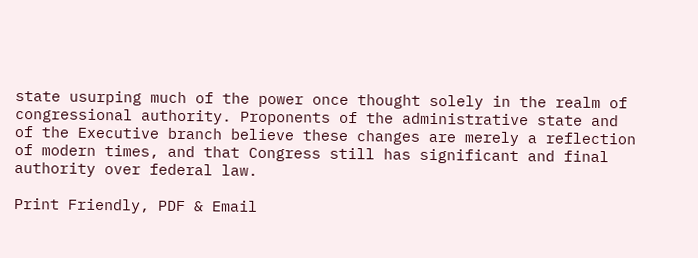state usurping much of the power once thought solely in the realm of congressional authority. Proponents of the administrative state and of the Executive branch believe these changes are merely a reflection of modern times, and that Congress still has significant and final authority over federal law.

Print Friendly, PDF & Email